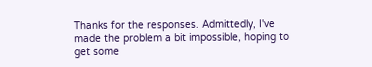Thanks for the responses. Admittedly, I've made the problem a bit impossible, hoping to get some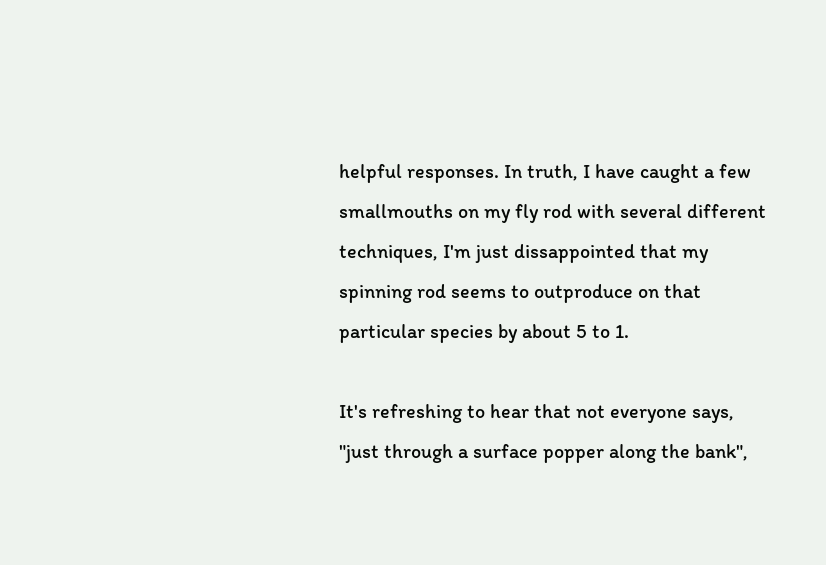helpful responses. In truth, I have caught a few smallmouths on my fly rod with several different techniques, I'm just dissappointed that my spinning rod seems to outproduce on that particular species by about 5 to 1.

It's refreshing to hear that not everyone says, "just through a surface popper along the bank",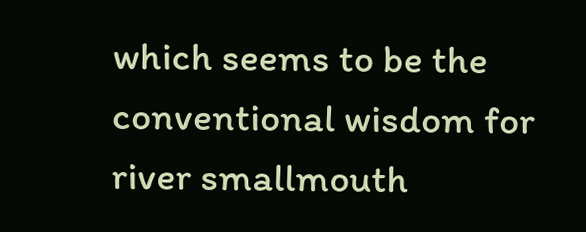which seems to be the conventional wisdom for river smallmouth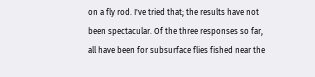on a fly rod. I've tried that; the results have not been spectacular. Of the three responses so far, all have been for subsurface flies fished near the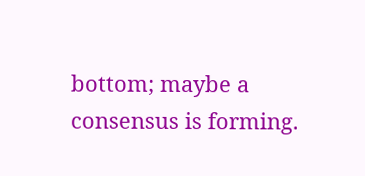bottom; maybe a consensus is forming.